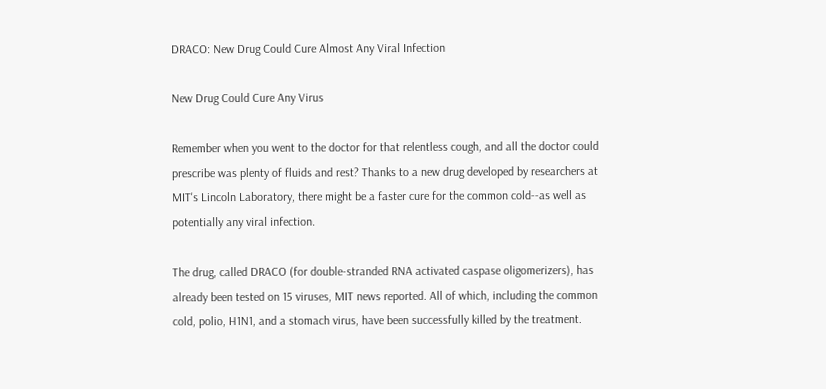DRACO: New Drug Could Cure Almost Any Viral Infection

New Drug Could Cure Any Virus

Remember when you went to the doctor for that relentless cough, and all the doctor could prescribe was plenty of fluids and rest? Thanks to a new drug developed by researchers at MIT's Lincoln Laboratory, there might be a faster cure for the common cold--as well as potentially any viral infection.

The drug, called DRACO (for double-stranded RNA activated caspase oligomerizers), has already been tested on 15 viruses, MIT news reported. All of which, including the common cold, polio, H1N1, and a stomach virus, have been successfully killed by the treatment.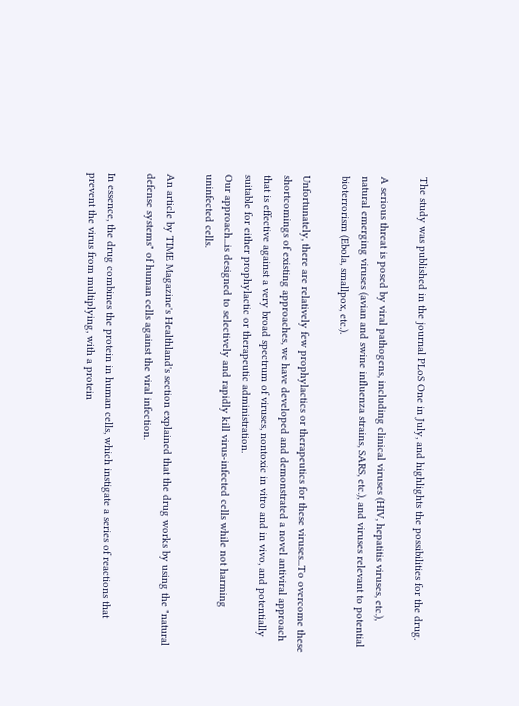The study was published in the journal PLoS One in July, and highlights the possibilities for the drug.

A serious threat is posed by viral pathogens, including clinical viruses (HIV, hepatitis viruses, etc.), natural emerging viruses (avian and swine influenza strains, SARS, etc.), and viruses relevant to potential bioterrorism (Ebola, smallpox, etc.).

Unfortunately, there are relatively few prophylactics or therapeutics for these viruses...To overcome these shortcomings of existing approaches, we have developed and demonstrated a novel antiviral approach that is effective against a very broad spectrum of viruses, nontoxic in vitro and in vivo, and potentially suitable for either prophylactic or therapeutic administration.
Our approach...is designed to selectively and rapidly kill virus-infected cells while not harming uninfected cells.

An article by TIME Magazine's Healthland's section explained that the drug works by using the "natural defense systems" of human cells against the viral infection.

In essence, the drug combines the protein in human cells, which instigate a series of reactions that prevent the virus from multiplying, with a protein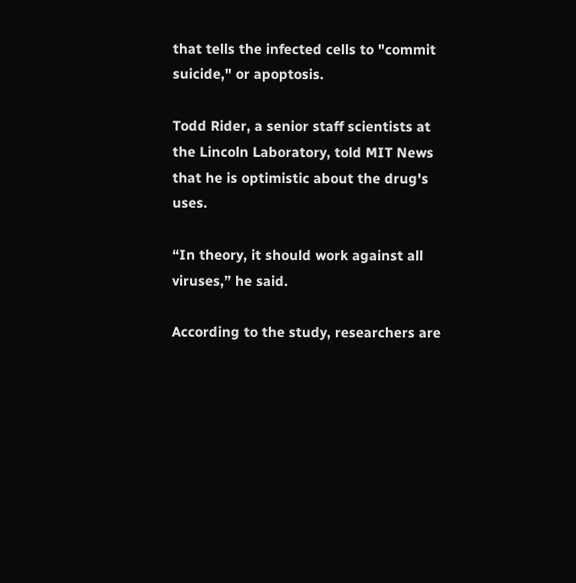that tells the infected cells to "commit suicide," or apoptosis.

Todd Rider, a senior staff scientists at the Lincoln Laboratory, told MIT News that he is optimistic about the drug's uses.

“In theory, it should work against all viruses,” he said.

According to the study, researchers are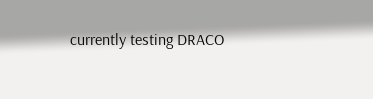currently testing DRACO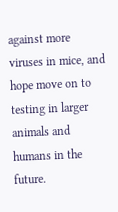against more viruses in mice, and hope move on to testing in larger animals and humans in the future.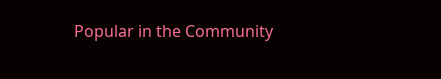Popular in the Community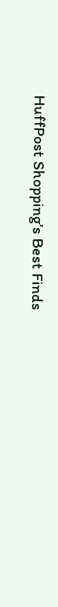HuffPost Shopping’s Best Finds